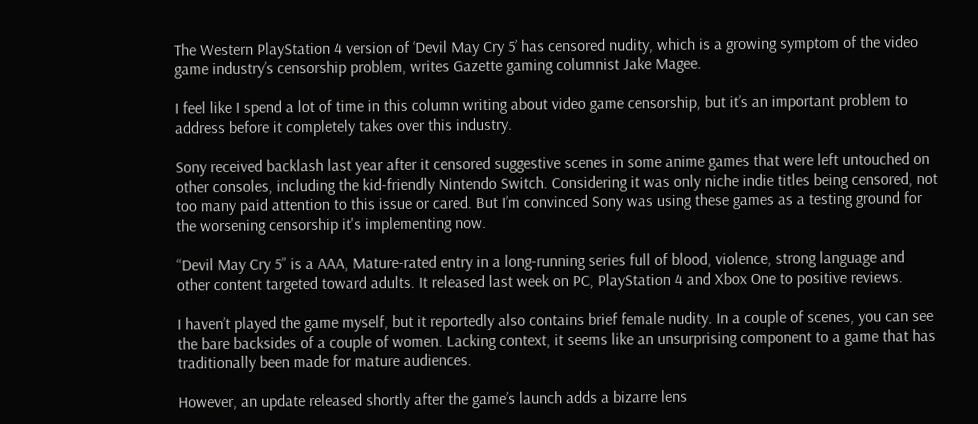The Western PlayStation 4 version of ‘Devil May Cry 5’ has censored nudity, which is a growing symptom of the video game industry’s censorship problem, writes Gazette gaming columnist Jake Magee.

I feel like I spend a lot of time in this column writing about video game censorship, but it’s an important problem to address before it completely takes over this industry.

Sony received backlash last year after it censored suggestive scenes in some anime games that were left untouched on other consoles, including the kid-friendly Nintendo Switch. Considering it was only niche indie titles being censored, not too many paid attention to this issue or cared. But I’m convinced Sony was using these games as a testing ground for the worsening censorship it's implementing now.

“Devil May Cry 5” is a AAA, Mature-rated entry in a long-running series full of blood, violence, strong language and other content targeted toward adults. It released last week on PC, PlayStation 4 and Xbox One to positive reviews.

I haven’t played the game myself, but it reportedly also contains brief female nudity. In a couple of scenes, you can see the bare backsides of a couple of women. Lacking context, it seems like an unsurprising component to a game that has traditionally been made for mature audiences.

However, an update released shortly after the game’s launch adds a bizarre lens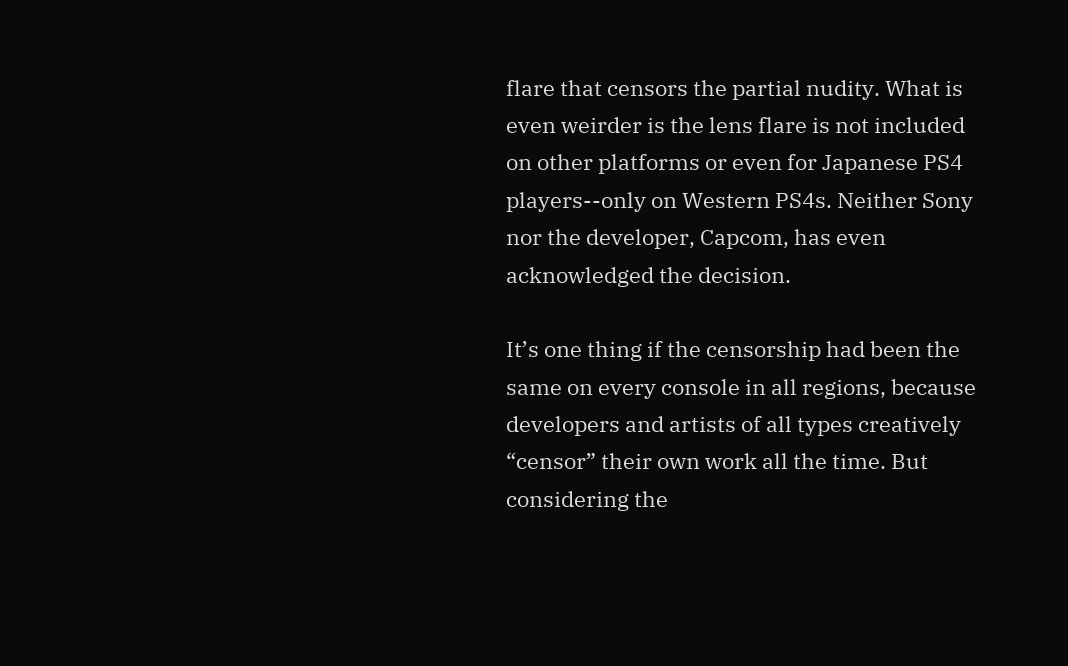flare that censors the partial nudity. What is even weirder is the lens flare is not included on other platforms or even for Japanese PS4 players--only on Western PS4s. Neither Sony nor the developer, Capcom, has even acknowledged the decision.

It’s one thing if the censorship had been the same on every console in all regions, because developers and artists of all types creatively “censor” their own work all the time. But considering the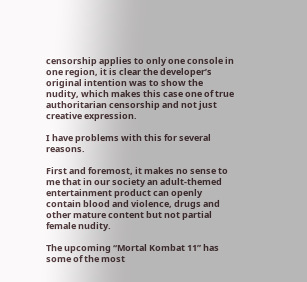censorship applies to only one console in one region, it is clear the developer’s original intention was to show the nudity, which makes this case one of true authoritarian censorship and not just creative expression.

I have problems with this for several reasons.

First and foremost, it makes no sense to me that in our society an adult-themed entertainment product can openly contain blood and violence, drugs and other mature content but not partial female nudity.

The upcoming “Mortal Kombat 11” has some of the most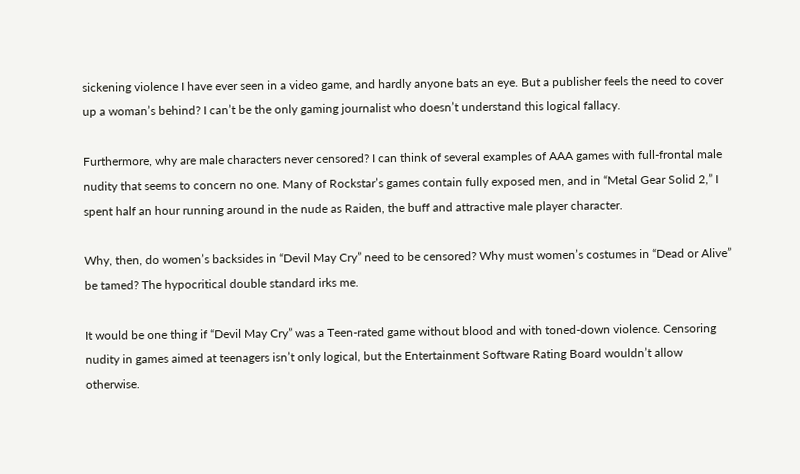sickening violence I have ever seen in a video game, and hardly anyone bats an eye. But a publisher feels the need to cover up a woman’s behind? I can’t be the only gaming journalist who doesn’t understand this logical fallacy.

Furthermore, why are male characters never censored? I can think of several examples of AAA games with full-frontal male nudity that seems to concern no one. Many of Rockstar’s games contain fully exposed men, and in “Metal Gear Solid 2,” I spent half an hour running around in the nude as Raiden, the buff and attractive male player character.

Why, then, do women’s backsides in “Devil May Cry” need to be censored? Why must women’s costumes in “Dead or Alive” be tamed? The hypocritical double standard irks me.

It would be one thing if “Devil May Cry” was a Teen-rated game without blood and with toned-down violence. Censoring nudity in games aimed at teenagers isn’t only logical, but the Entertainment Software Rating Board wouldn’t allow otherwise.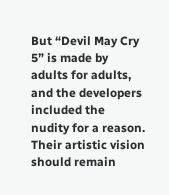But “Devil May Cry 5” is made by adults for adults, and the developers included the nudity for a reason. Their artistic vision should remain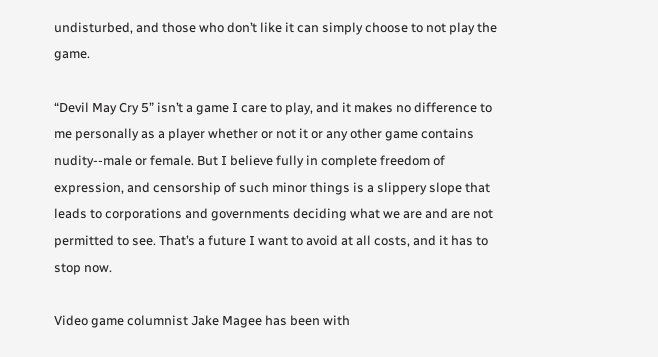undisturbed, and those who don’t like it can simply choose to not play the game.

“Devil May Cry 5” isn’t a game I care to play, and it makes no difference to me personally as a player whether or not it or any other game contains nudity--male or female. But I believe fully in complete freedom of expression, and censorship of such minor things is a slippery slope that leads to corporations and governments deciding what we are and are not permitted to see. That’s a future I want to avoid at all costs, and it has to stop now.

Video game columnist Jake Magee has been with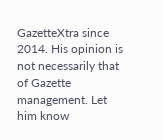GazetteXtra since 2014. His opinion is not necessarily that of Gazette management. Let him know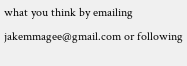what you think by emailing jakemmagee@gmail.com or following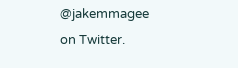@jakemmagee on Twitter.